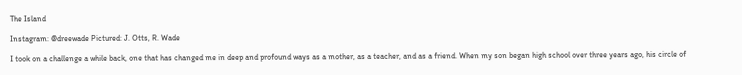The Island

Instagram: @dreewade Pictured: J. Otts, R. Wade

I took on a challenge a while back, one that has changed me in deep and profound ways as a mother, as a teacher, and as a friend. When my son began high school over three years ago, his circle of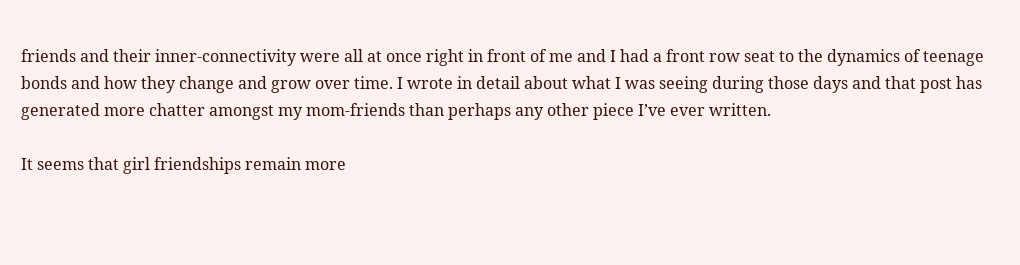friends and their inner-connectivity were all at once right in front of me and I had a front row seat to the dynamics of teenage bonds and how they change and grow over time. I wrote in detail about what I was seeing during those days and that post has generated more chatter amongst my mom-friends than perhaps any other piece I’ve ever written.

It seems that girl friendships remain more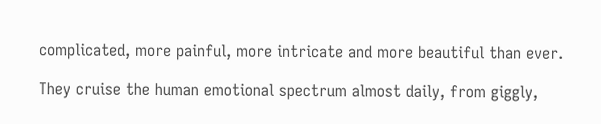complicated, more painful, more intricate and more beautiful than ever.

They cruise the human emotional spectrum almost daily, from giggly,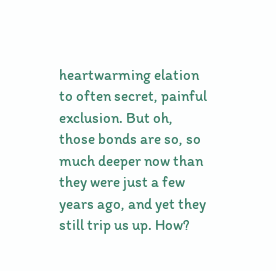heartwarming elation to often secret, painful exclusion. But oh, those bonds are so, so much deeper now than they were just a few years ago, and yet they still trip us up. How?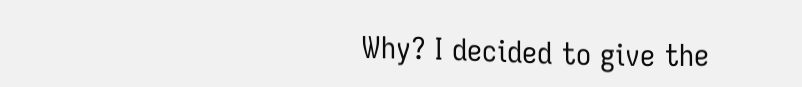Why? I decided to give the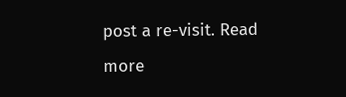post a re-visit. Read more